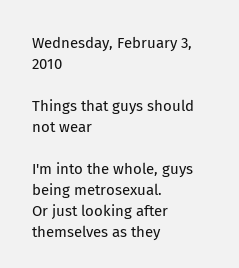Wednesday, February 3, 2010

Things that guys should not wear

I'm into the whole, guys being metrosexual.
Or just looking after themselves as they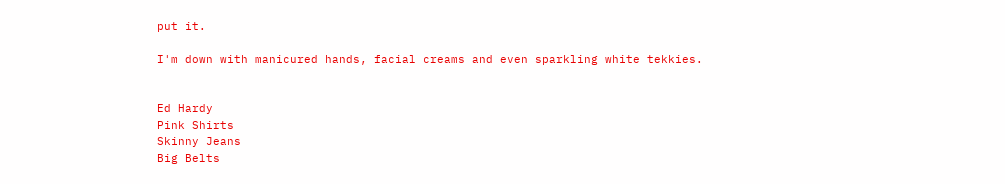put it.

I'm down with manicured hands, facial creams and even sparkling white tekkies.


Ed Hardy
Pink Shirts
Skinny Jeans
Big Belts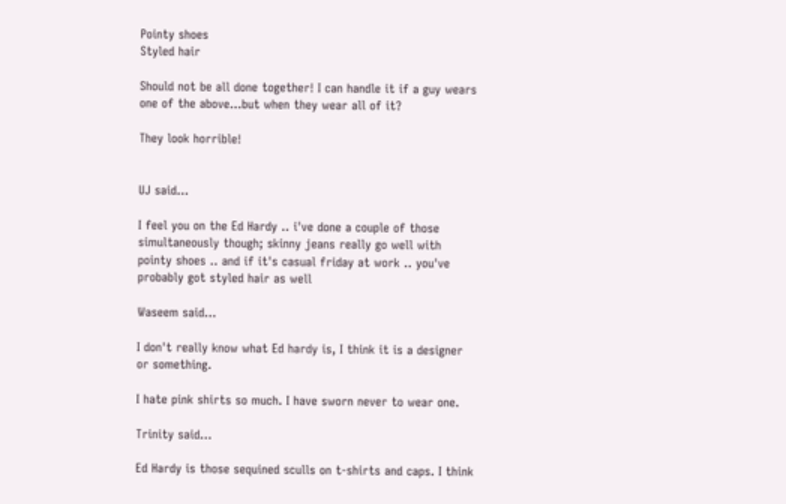Pointy shoes
Styled hair

Should not be all done together! I can handle it if a guy wears one of the above...but when they wear all of it?

They look horrible!


UJ said...

I feel you on the Ed Hardy .. i've done a couple of those simultaneously though; skinny jeans really go well with pointy shoes .. and if it's casual friday at work .. you've probably got styled hair as well

Waseem said...

I don't really know what Ed hardy is, I think it is a designer or something.

I hate pink shirts so much. I have sworn never to wear one.

Trinity said...

Ed Hardy is those sequined sculls on t-shirts and caps. I think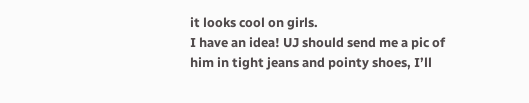it looks cool on girls.
I have an idea! UJ should send me a pic of him in tight jeans and pointy shoes, I’ll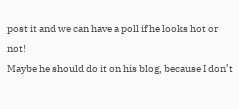post it and we can have a poll if he looks hot or not!
Maybe he should do it on his blog, because I don’t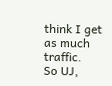think I get as much traffic.
So UJ,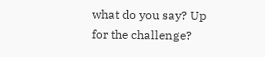what do you say? Up for the challenge?